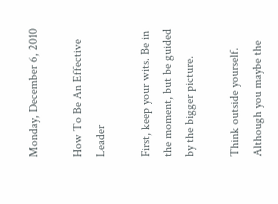Monday, December 6, 2010

How To Be An Effective Leader

First, keep your wits. Be in the moment, but be guided by the bigger picture.

Think outside yourself. Although you maybe the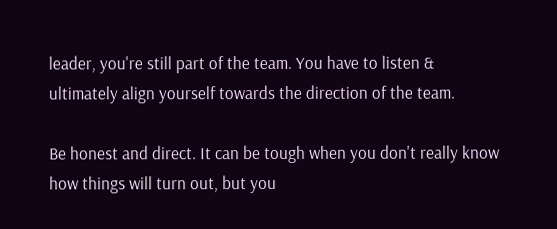leader, you're still part of the team. You have to listen & ultimately align yourself towards the direction of the team.

Be honest and direct. It can be tough when you don't really know how things will turn out, but you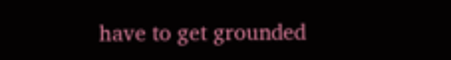have to get grounded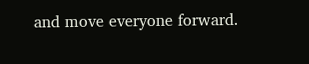and move everyone forward.